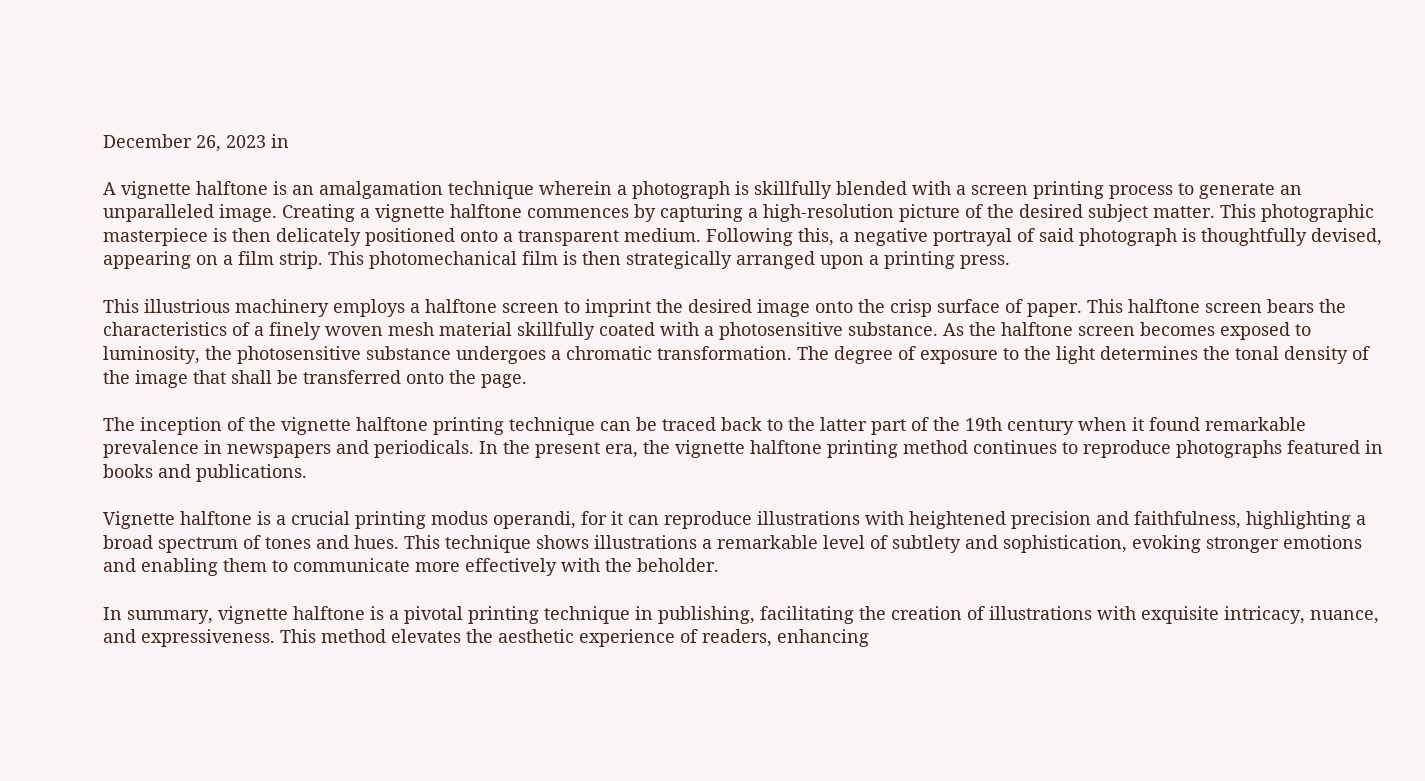December 26, 2023 in

A vignette halftone is an amalgamation technique wherein a photograph is skillfully blended with a screen printing process to generate an unparalleled image. Creating a vignette halftone commences by capturing a high-resolution picture of the desired subject matter. This photographic masterpiece is then delicately positioned onto a transparent medium. Following this, a negative portrayal of said photograph is thoughtfully devised, appearing on a film strip. This photomechanical film is then strategically arranged upon a printing press.

This illustrious machinery employs a halftone screen to imprint the desired image onto the crisp surface of paper. This halftone screen bears the characteristics of a finely woven mesh material skillfully coated with a photosensitive substance. As the halftone screen becomes exposed to luminosity, the photosensitive substance undergoes a chromatic transformation. The degree of exposure to the light determines the tonal density of the image that shall be transferred onto the page.

The inception of the vignette halftone printing technique can be traced back to the latter part of the 19th century when it found remarkable prevalence in newspapers and periodicals. In the present era, the vignette halftone printing method continues to reproduce photographs featured in books and publications.

Vignette halftone is a crucial printing modus operandi, for it can reproduce illustrations with heightened precision and faithfulness, highlighting a broad spectrum of tones and hues. This technique shows illustrations a remarkable level of subtlety and sophistication, evoking stronger emotions and enabling them to communicate more effectively with the beholder.

In summary, vignette halftone is a pivotal printing technique in publishing, facilitating the creation of illustrations with exquisite intricacy, nuance, and expressiveness. This method elevates the aesthetic experience of readers, enhancing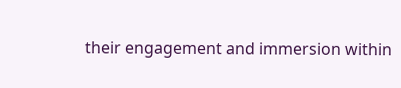their engagement and immersion within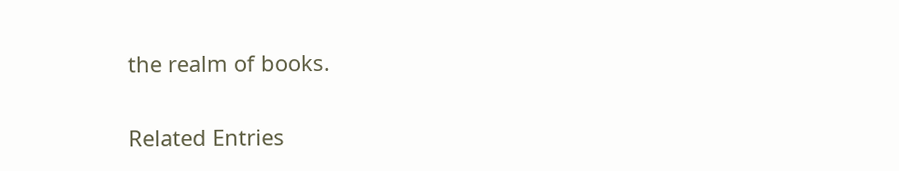the realm of books.

Related Entries